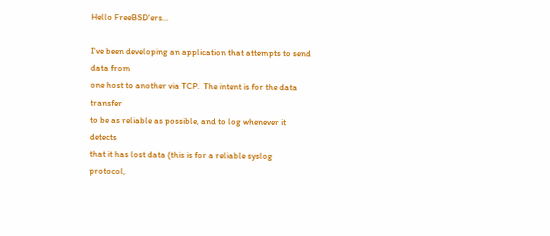Hello FreeBSD'ers...

I've been developing an application that attempts to send data from
one host to another via TCP.  The intent is for the data transfer
to be as reliable as possible, and to log whenever it detects
that it has lost data (this is for a reliable syslog protocol,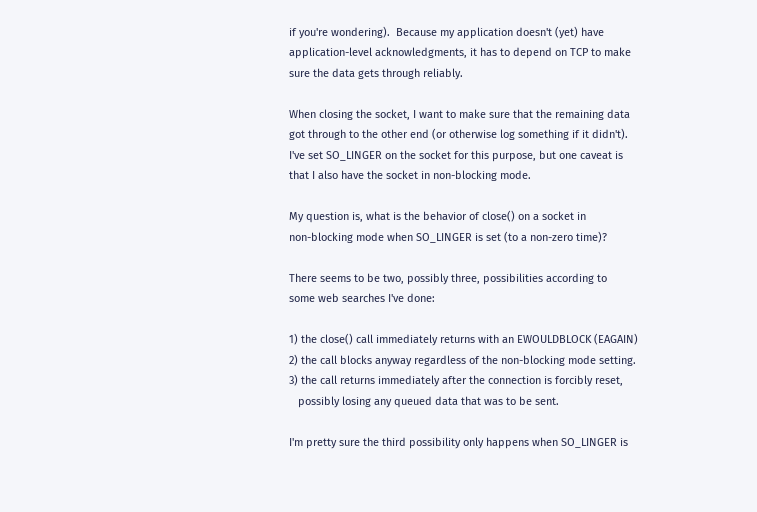if you're wondering).  Because my application doesn't (yet) have
application-level acknowledgments, it has to depend on TCP to make
sure the data gets through reliably.

When closing the socket, I want to make sure that the remaining data
got through to the other end (or otherwise log something if it didn't).
I've set SO_LINGER on the socket for this purpose, but one caveat is
that I also have the socket in non-blocking mode.

My question is, what is the behavior of close() on a socket in
non-blocking mode when SO_LINGER is set (to a non-zero time)?

There seems to be two, possibly three, possibilities according to
some web searches I've done:

1) the close() call immediately returns with an EWOULDBLOCK (EAGAIN)
2) the call blocks anyway regardless of the non-blocking mode setting.
3) the call returns immediately after the connection is forcibly reset,
   possibly losing any queued data that was to be sent.

I'm pretty sure the third possibility only happens when SO_LINGER is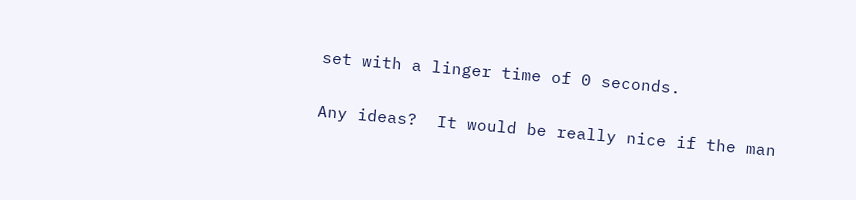set with a linger time of 0 seconds.

Any ideas?  It would be really nice if the man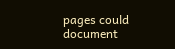pages could document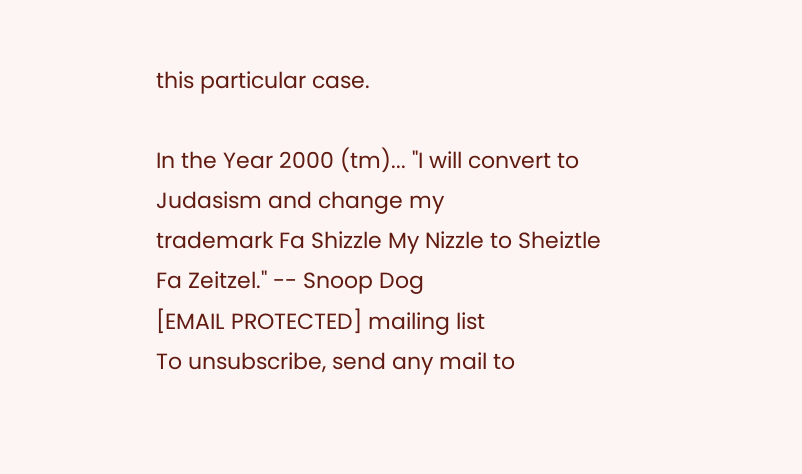this particular case.

In the Year 2000 (tm)... "I will convert to Judasism and change my
trademark Fa Shizzle My Nizzle to Sheiztle Fa Zeitzel." -- Snoop Dog
[EMAIL PROTECTED] mailing list
To unsubscribe, send any mail to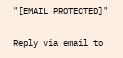"[EMAIL PROTECTED]"

Reply via email to